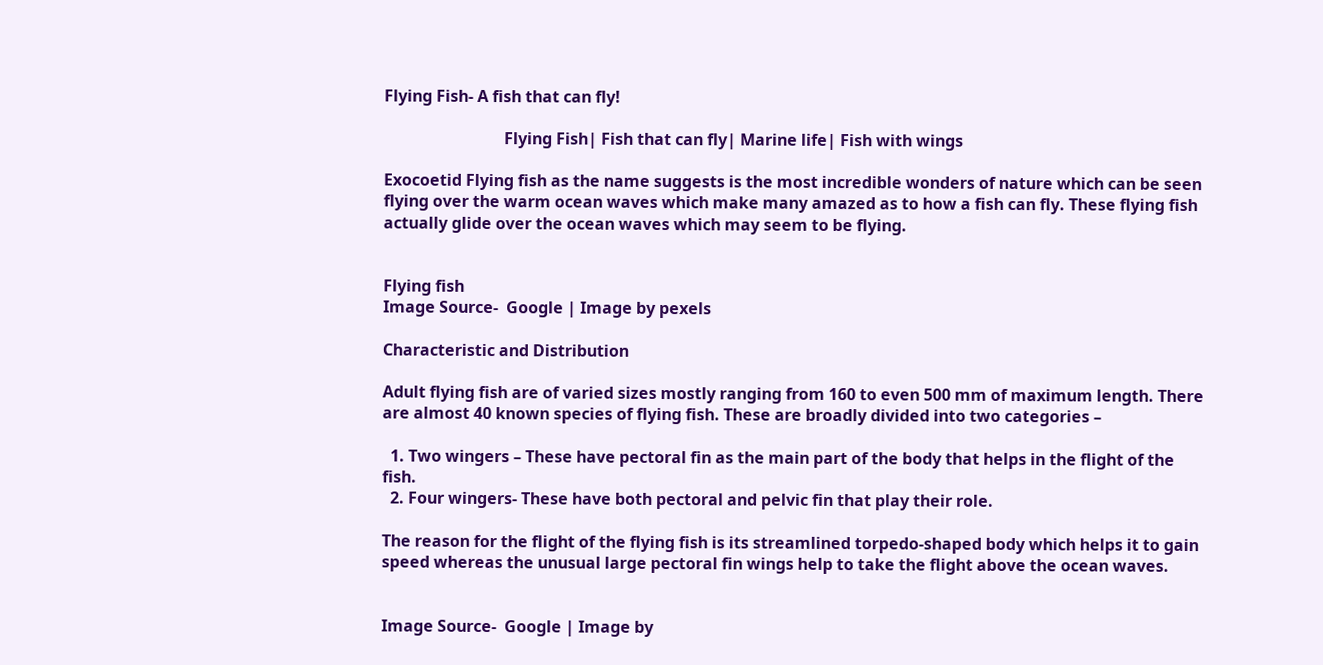Flying Fish- A fish that can fly!

                              Flying Fish| Fish that can fly| Marine life| Fish with wings

Exocoetid Flying fish as the name suggests is the most incredible wonders of nature which can be seen flying over the warm ocean waves which make many amazed as to how a fish can fly. These flying fish actually glide over the ocean waves which may seem to be flying.


Flying fish
Image Source-  Google | Image by pexels

Characteristic and Distribution

Adult flying fish are of varied sizes mostly ranging from 160 to even 500 mm of maximum length. There are almost 40 known species of flying fish. These are broadly divided into two categories –

  1. Two wingers – These have pectoral fin as the main part of the body that helps in the flight of the fish.
  2. Four wingers- These have both pectoral and pelvic fin that play their role.

The reason for the flight of the flying fish is its streamlined torpedo-shaped body which helps it to gain speed whereas the unusual large pectoral fin wings help to take the flight above the ocean waves.


Image Source-  Google | Image by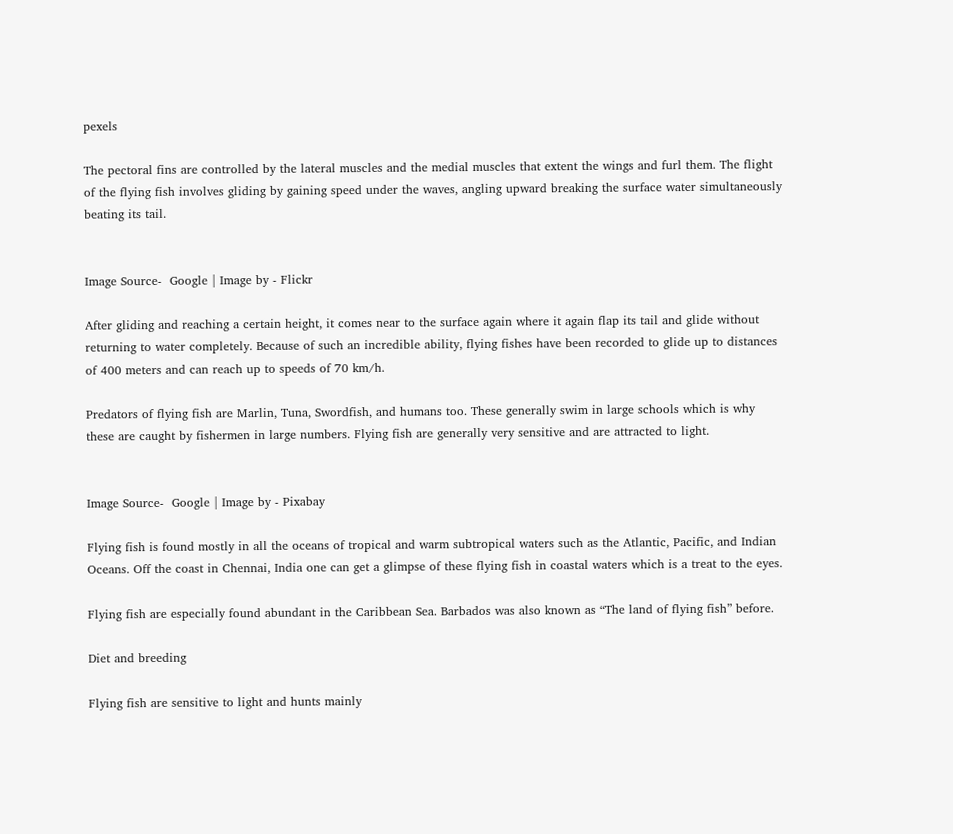pexels

The pectoral fins are controlled by the lateral muscles and the medial muscles that extent the wings and furl them. The flight of the flying fish involves gliding by gaining speed under the waves, angling upward breaking the surface water simultaneously beating its tail.


Image Source-  Google | Image by - Flickr

After gliding and reaching a certain height, it comes near to the surface again where it again flap its tail and glide without returning to water completely. Because of such an incredible ability, flying fishes have been recorded to glide up to distances of 400 meters and can reach up to speeds of 70 km/h.

Predators of flying fish are Marlin, Tuna, Swordfish, and humans too. These generally swim in large schools which is why these are caught by fishermen in large numbers. Flying fish are generally very sensitive and are attracted to light.


Image Source-  Google | Image by - Pixabay

Flying fish is found mostly in all the oceans of tropical and warm subtropical waters such as the Atlantic, Pacific, and Indian Oceans. Off the coast in Chennai, India one can get a glimpse of these flying fish in coastal waters which is a treat to the eyes.

Flying fish are especially found abundant in the Caribbean Sea. Barbados was also known as “The land of flying fish” before.

Diet and breeding

Flying fish are sensitive to light and hunts mainly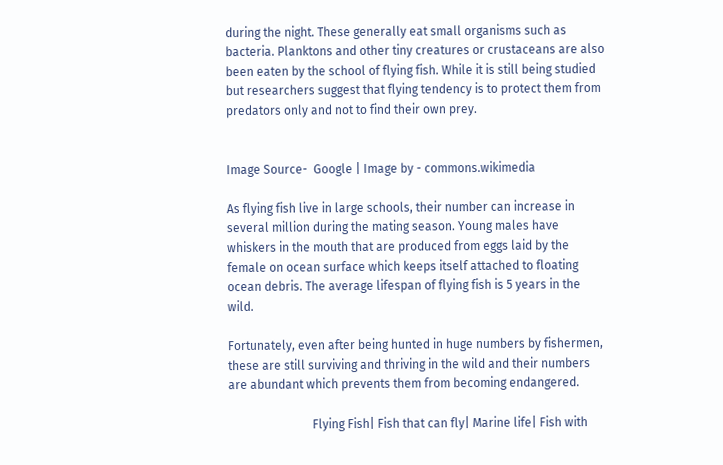during the night. These generally eat small organisms such as bacteria. Planktons and other tiny creatures or crustaceans are also been eaten by the school of flying fish. While it is still being studied but researchers suggest that flying tendency is to protect them from predators only and not to find their own prey.


Image Source-  Google | Image by - commons.wikimedia

As flying fish live in large schools, their number can increase in several million during the mating season. Young males have whiskers in the mouth that are produced from eggs laid by the female on ocean surface which keeps itself attached to floating ocean debris. The average lifespan of flying fish is 5 years in the wild.

Fortunately, even after being hunted in huge numbers by fishermen, these are still surviving and thriving in the wild and their numbers are abundant which prevents them from becoming endangered.

                            Flying Fish| Fish that can fly| Marine life| Fish with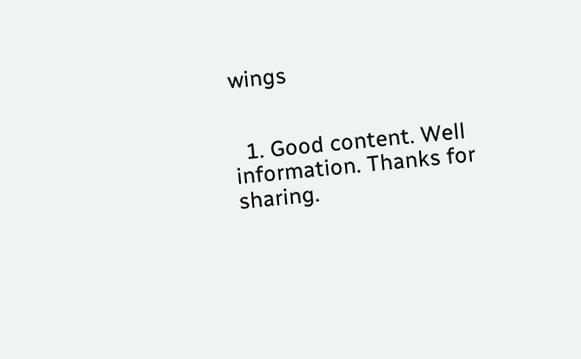wings


  1. Good content. Well information. Thanks for sharing.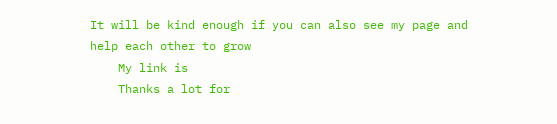It will be kind enough if you can also see my page and help each other to grow
    My link is
    Thanks a lot for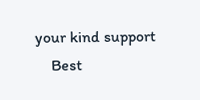your kind support
    Best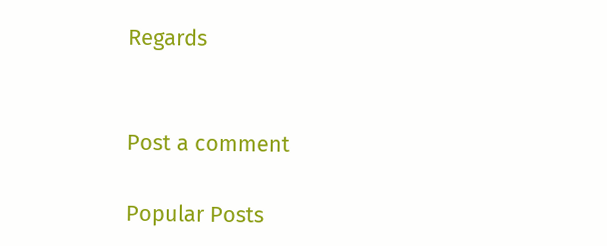Regards


Post a comment

Popular Posts